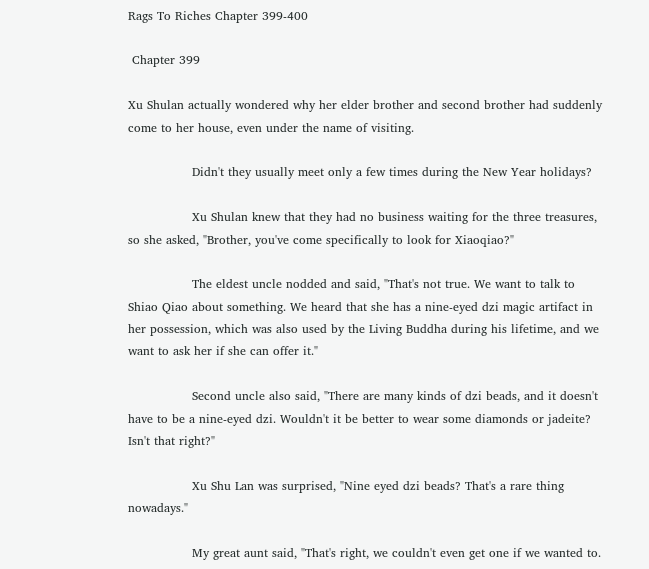Rags To Riches Chapter 399-400

 Chapter 399

Xu Shulan actually wondered why her elder brother and second brother had suddenly come to her house, even under the name of visiting.

                Didn't they usually meet only a few times during the New Year holidays?

                Xu Shulan knew that they had no business waiting for the three treasures, so she asked, "Brother, you've come specifically to look for Xiaoqiao?"

                The eldest uncle nodded and said, "That's not true. We want to talk to Shiao Qiao about something. We heard that she has a nine-eyed dzi magic artifact in her possession, which was also used by the Living Buddha during his lifetime, and we want to ask her if she can offer it."

                Second uncle also said, "There are many kinds of dzi beads, and it doesn't have to be a nine-eyed dzi. Wouldn't it be better to wear some diamonds or jadeite? Isn't that right?"

                Xu Shu Lan was surprised, "Nine eyed dzi beads? That's a rare thing nowadays."

                My great aunt said, "That's right, we couldn't even get one if we wanted to.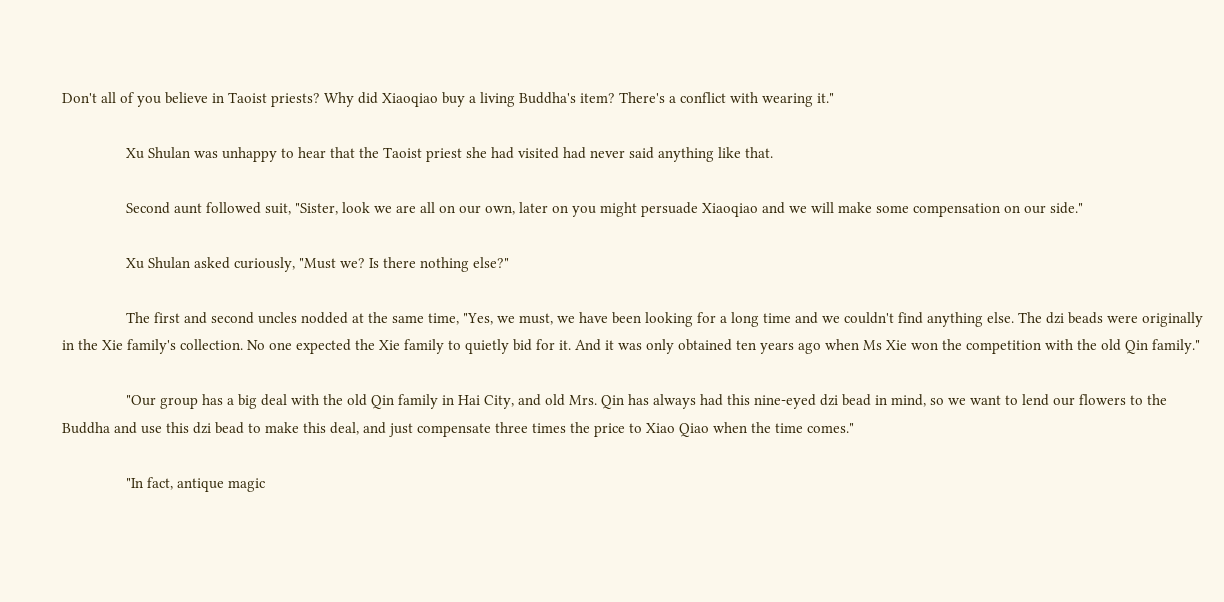Don't all of you believe in Taoist priests? Why did Xiaoqiao buy a living Buddha's item? There's a conflict with wearing it."

                Xu Shulan was unhappy to hear that the Taoist priest she had visited had never said anything like that.

                Second aunt followed suit, "Sister, look we are all on our own, later on you might persuade Xiaoqiao and we will make some compensation on our side."

                Xu Shulan asked curiously, "Must we? Is there nothing else?"

                The first and second uncles nodded at the same time, "Yes, we must, we have been looking for a long time and we couldn't find anything else. The dzi beads were originally in the Xie family's collection. No one expected the Xie family to quietly bid for it. And it was only obtained ten years ago when Ms Xie won the competition with the old Qin family."

                "Our group has a big deal with the old Qin family in Hai City, and old Mrs. Qin has always had this nine-eyed dzi bead in mind, so we want to lend our flowers to the Buddha and use this dzi bead to make this deal, and just compensate three times the price to Xiao Qiao when the time comes."

                "In fact, antique magic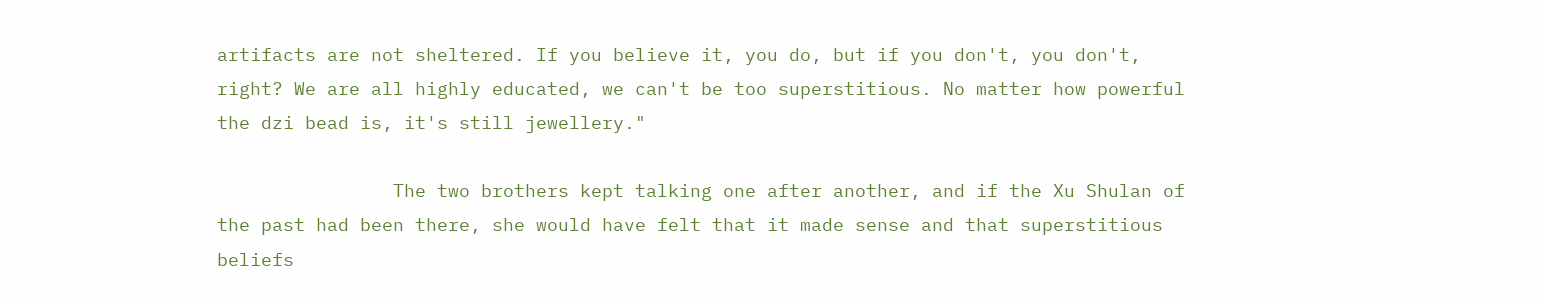artifacts are not sheltered. If you believe it, you do, but if you don't, you don't, right? We are all highly educated, we can't be too superstitious. No matter how powerful the dzi bead is, it's still jewellery."

                The two brothers kept talking one after another, and if the Xu Shulan of the past had been there, she would have felt that it made sense and that superstitious beliefs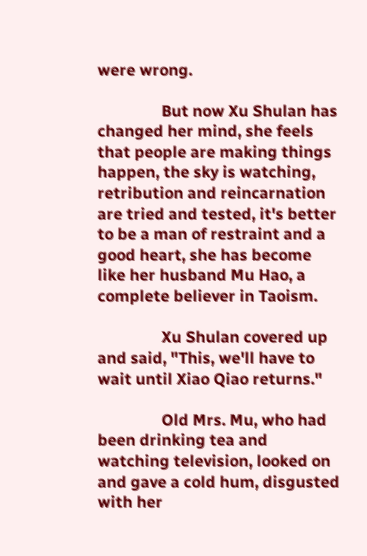were wrong.

                But now Xu Shulan has changed her mind, she feels that people are making things happen, the sky is watching, retribution and reincarnation are tried and tested, it's better to be a man of restraint and a good heart, she has become like her husband Mu Hao, a complete believer in Taoism.

                Xu Shulan covered up and said, "This, we'll have to wait until Xiao Qiao returns."

                Old Mrs. Mu, who had been drinking tea and watching television, looked on and gave a cold hum, disgusted with her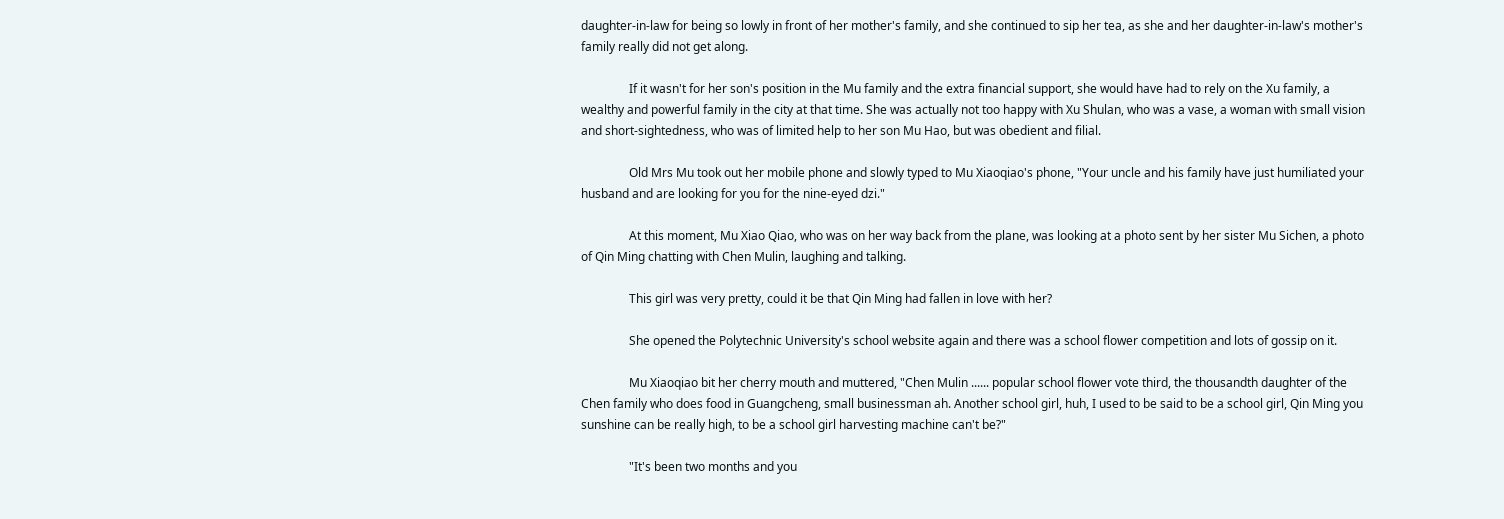daughter-in-law for being so lowly in front of her mother's family, and she continued to sip her tea, as she and her daughter-in-law's mother's family really did not get along.

                If it wasn't for her son's position in the Mu family and the extra financial support, she would have had to rely on the Xu family, a wealthy and powerful family in the city at that time. She was actually not too happy with Xu Shulan, who was a vase, a woman with small vision and short-sightedness, who was of limited help to her son Mu Hao, but was obedient and filial.

                Old Mrs Mu took out her mobile phone and slowly typed to Mu Xiaoqiao's phone, "Your uncle and his family have just humiliated your husband and are looking for you for the nine-eyed dzi."

                At this moment, Mu Xiao Qiao, who was on her way back from the plane, was looking at a photo sent by her sister Mu Sichen, a photo of Qin Ming chatting with Chen Mulin, laughing and talking.

                This girl was very pretty, could it be that Qin Ming had fallen in love with her?

                She opened the Polytechnic University's school website again and there was a school flower competition and lots of gossip on it.

                Mu Xiaoqiao bit her cherry mouth and muttered, "Chen Mulin ...... popular school flower vote third, the thousandth daughter of the Chen family who does food in Guangcheng, small businessman ah. Another school girl, huh, I used to be said to be a school girl, Qin Ming you sunshine can be really high, to be a school girl harvesting machine can't be?"

                "It's been two months and you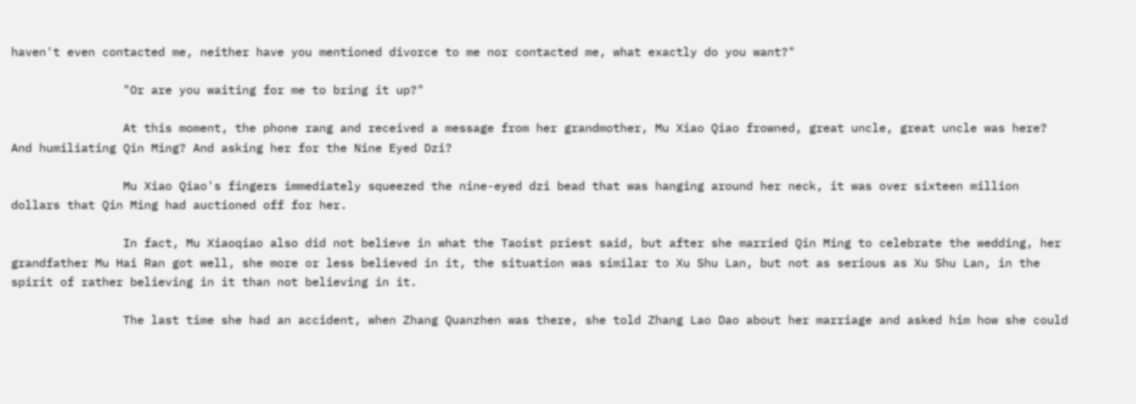haven't even contacted me, neither have you mentioned divorce to me nor contacted me, what exactly do you want?"

                "Or are you waiting for me to bring it up?"

                At this moment, the phone rang and received a message from her grandmother, Mu Xiao Qiao frowned, great uncle, great uncle was here? And humiliating Qin Ming? And asking her for the Nine Eyed Dzi?

                Mu Xiao Qiao's fingers immediately squeezed the nine-eyed dzi bead that was hanging around her neck, it was over sixteen million dollars that Qin Ming had auctioned off for her.

                In fact, Mu Xiaoqiao also did not believe in what the Taoist priest said, but after she married Qin Ming to celebrate the wedding, her grandfather Mu Hai Ran got well, she more or less believed in it, the situation was similar to Xu Shu Lan, but not as serious as Xu Shu Lan, in the spirit of rather believing in it than not believing in it.

                The last time she had an accident, when Zhang Quanzhen was there, she told Zhang Lao Dao about her marriage and asked him how she could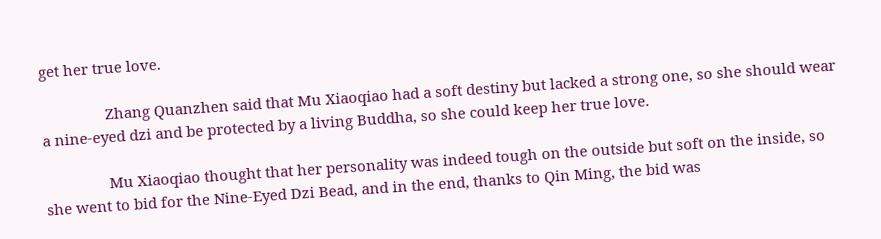get her true love.

                Zhang Quanzhen said that Mu Xiaoqiao had a soft destiny but lacked a strong one, so she should wear a nine-eyed dzi and be protected by a living Buddha, so she could keep her true love.

                Mu Xiaoqiao thought that her personality was indeed tough on the outside but soft on the inside, so she went to bid for the Nine-Eyed Dzi Bead, and in the end, thanks to Qin Ming, the bid was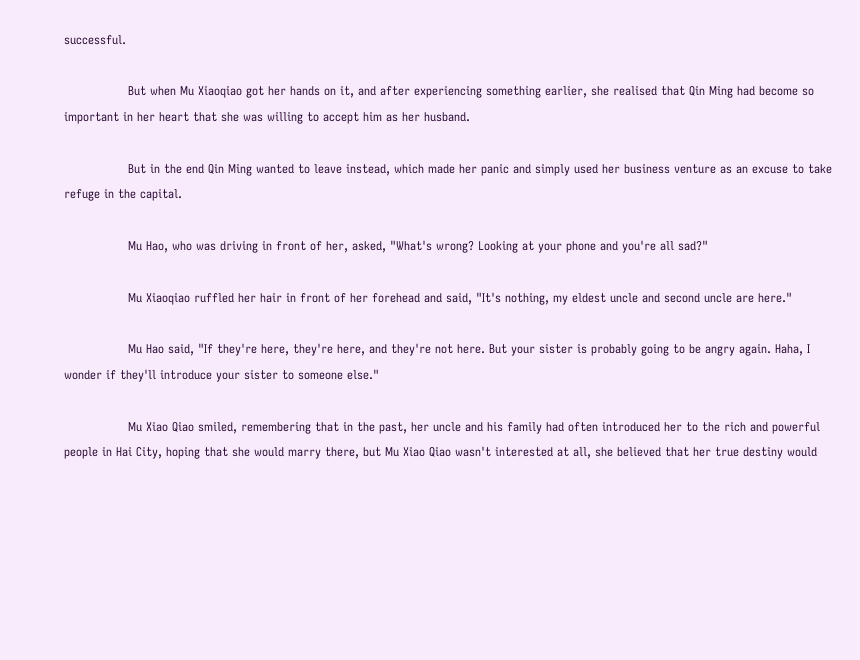successful.

                But when Mu Xiaoqiao got her hands on it, and after experiencing something earlier, she realised that Qin Ming had become so important in her heart that she was willing to accept him as her husband.

                But in the end Qin Ming wanted to leave instead, which made her panic and simply used her business venture as an excuse to take refuge in the capital.

                Mu Hao, who was driving in front of her, asked, "What's wrong? Looking at your phone and you're all sad?"

                Mu Xiaoqiao ruffled her hair in front of her forehead and said, "It's nothing, my eldest uncle and second uncle are here."

                Mu Hao said, "If they're here, they're here, and they're not here. But your sister is probably going to be angry again. Haha, I wonder if they'll introduce your sister to someone else."

                Mu Xiao Qiao smiled, remembering that in the past, her uncle and his family had often introduced her to the rich and powerful people in Hai City, hoping that she would marry there, but Mu Xiao Qiao wasn't interested at all, she believed that her true destiny would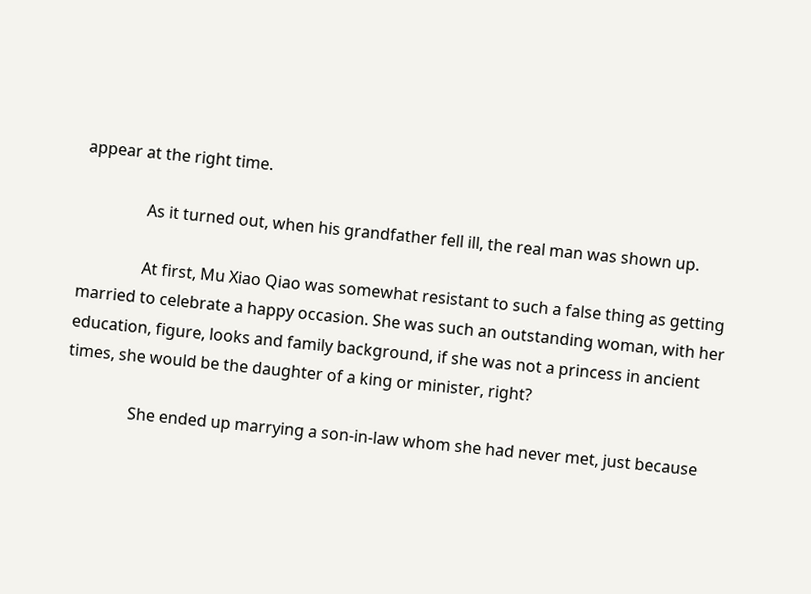appear at the right time.

                As it turned out, when his grandfather fell ill, the real man was shown up.

                At first, Mu Xiao Qiao was somewhat resistant to such a false thing as getting married to celebrate a happy occasion. She was such an outstanding woman, with her education, figure, looks and family background, if she was not a princess in ancient times, she would be the daughter of a king or minister, right?

                She ended up marrying a son-in-law whom she had never met, just because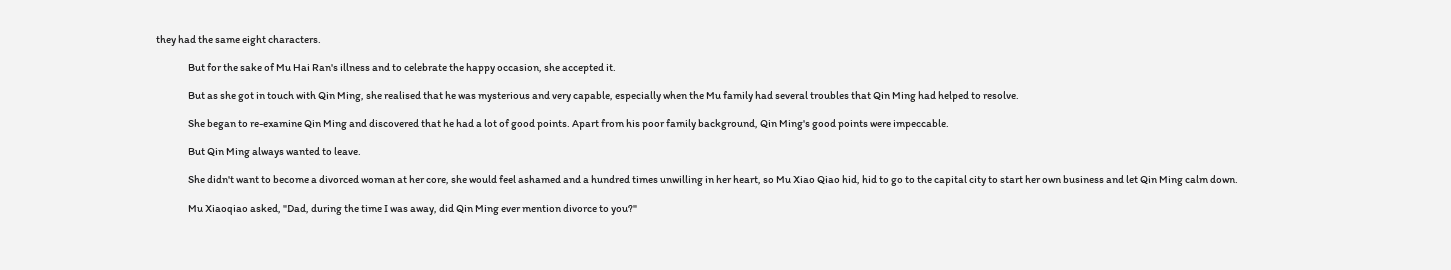they had the same eight characters.

                But for the sake of Mu Hai Ran's illness and to celebrate the happy occasion, she accepted it.

                But as she got in touch with Qin Ming, she realised that he was mysterious and very capable, especially when the Mu family had several troubles that Qin Ming had helped to resolve.

                She began to re-examine Qin Ming and discovered that he had a lot of good points. Apart from his poor family background, Qin Ming's good points were impeccable.

                But Qin Ming always wanted to leave.

                She didn't want to become a divorced woman at her core, she would feel ashamed and a hundred times unwilling in her heart, so Mu Xiao Qiao hid, hid to go to the capital city to start her own business and let Qin Ming calm down.

                Mu Xiaoqiao asked, "Dad, during the time I was away, did Qin Ming ever mention divorce to you?"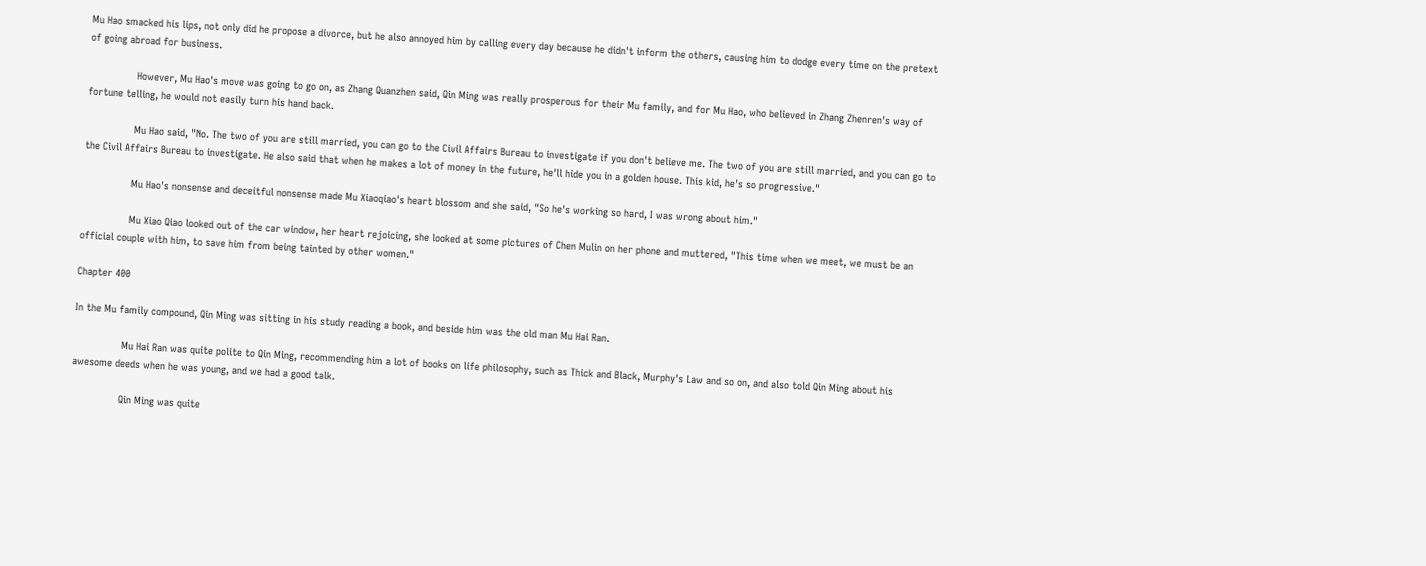Mu Hao smacked his lips, not only did he propose a divorce, but he also annoyed him by calling every day because he didn't inform the others, causing him to dodge every time on the pretext of going abroad for business.

                However, Mu Hao's move was going to go on, as Zhang Quanzhen said, Qin Ming was really prosperous for their Mu family, and for Mu Hao, who believed in Zhang Zhenren's way of fortune telling, he would not easily turn his hand back.

                Mu Hao said, "No. The two of you are still married, you can go to the Civil Affairs Bureau to investigate if you don't believe me. The two of you are still married, and you can go to the Civil Affairs Bureau to investigate. He also said that when he makes a lot of money in the future, he'll hide you in a golden house. This kid, he's so progressive."

                Mu Hao's nonsense and deceitful nonsense made Mu Xiaoqiao's heart blossom and she said, "So he's working so hard, I was wrong about him."

                Mu Xiao Qiao looked out of the car window, her heart rejoicing, she looked at some pictures of Chen Mulin on her phone and muttered, "This time when we meet, we must be an official couple with him, to save him from being tainted by other women."

Chapter 400

In the Mu family compound, Qin Ming was sitting in his study reading a book, and beside him was the old man Mu Hai Ran.

                Mu Hai Ran was quite polite to Qin Ming, recommending him a lot of books on life philosophy, such as Thick and Black, Murphy's Law and so on, and also told Qin Ming about his awesome deeds when he was young, and we had a good talk.

                Qin Ming was quite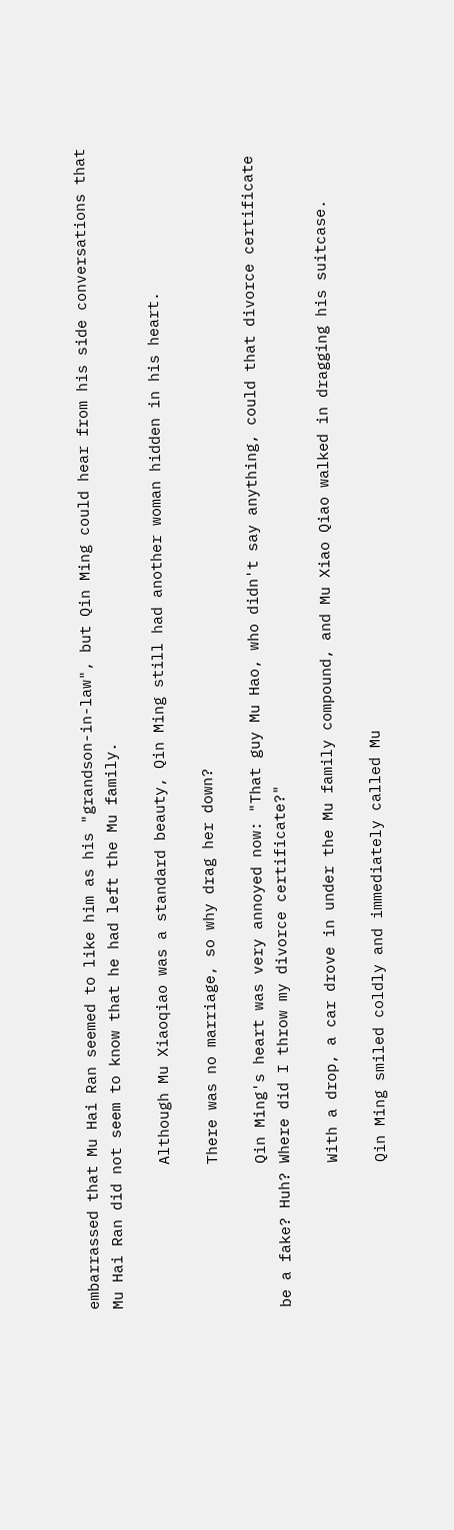embarrassed that Mu Hai Ran seemed to like him as his "grandson-in-law", but Qin Ming could hear from his side conversations that Mu Hai Ran did not seem to know that he had left the Mu family.

                Although Mu Xiaoqiao was a standard beauty, Qin Ming still had another woman hidden in his heart.

                There was no marriage, so why drag her down?

                Qin Ming's heart was very annoyed now: "That guy Mu Hao, who didn't say anything, could that divorce certificate be a fake? Huh? Where did I throw my divorce certificate?"

                With a drop, a car drove in under the Mu family compound, and Mu Xiao Qiao walked in dragging his suitcase.

                Qin Ming smiled coldly and immediately called Mu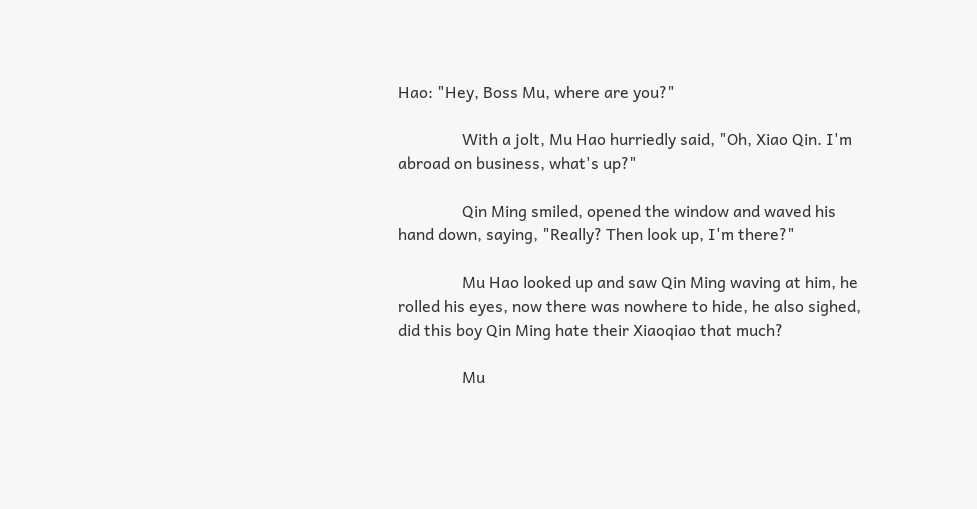Hao: "Hey, Boss Mu, where are you?"

                With a jolt, Mu Hao hurriedly said, "Oh, Xiao Qin. I'm abroad on business, what's up?"

                Qin Ming smiled, opened the window and waved his hand down, saying, "Really? Then look up, I'm there?"

                Mu Hao looked up and saw Qin Ming waving at him, he rolled his eyes, now there was nowhere to hide, he also sighed, did this boy Qin Ming hate their Xiaoqiao that much?

                Mu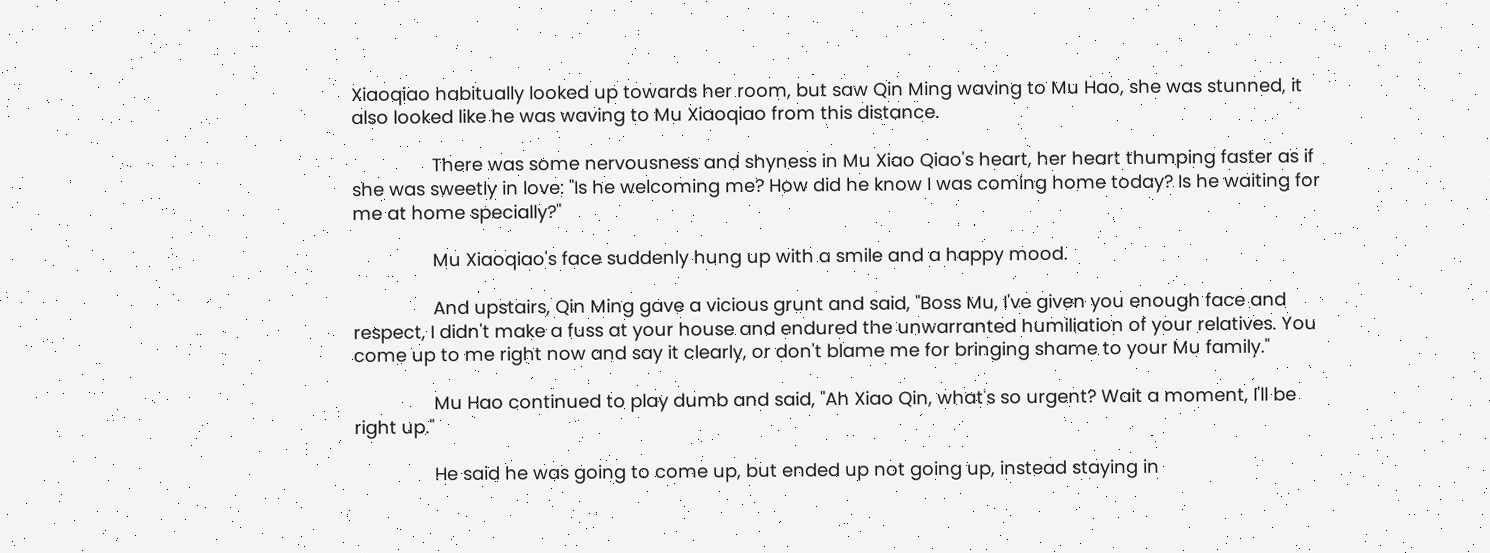Xiaoqiao habitually looked up towards her room, but saw Qin Ming waving to Mu Hao, she was stunned, it also looked like he was waving to Mu Xiaoqiao from this distance.

                There was some nervousness and shyness in Mu Xiao Qiao's heart, her heart thumping faster as if she was sweetly in love: "Is he welcoming me? How did he know I was coming home today? Is he waiting for me at home specially?"

                Mu Xiaoqiao's face suddenly hung up with a smile and a happy mood.

                And upstairs, Qin Ming gave a vicious grunt and said, "Boss Mu, I've given you enough face and respect, I didn't make a fuss at your house and endured the unwarranted humiliation of your relatives. You come up to me right now and say it clearly, or don't blame me for bringing shame to your Mu family."

                Mu Hao continued to play dumb and said, "Ah Xiao Qin, what's so urgent? Wait a moment, I'll be right up."

                He said he was going to come up, but ended up not going up, instead staying in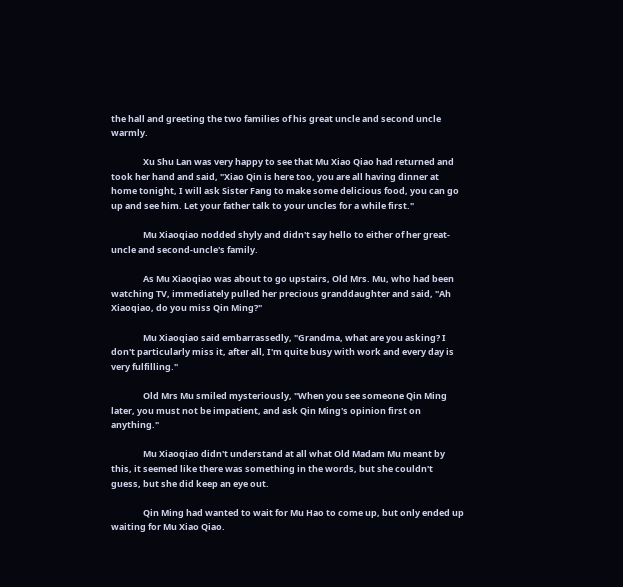the hall and greeting the two families of his great uncle and second uncle warmly.

                Xu Shu Lan was very happy to see that Mu Xiao Qiao had returned and took her hand and said, "Xiao Qin is here too, you are all having dinner at home tonight, I will ask Sister Fang to make some delicious food, you can go up and see him. Let your father talk to your uncles for a while first."

                Mu Xiaoqiao nodded shyly and didn't say hello to either of her great-uncle and second-uncle's family.

                As Mu Xiaoqiao was about to go upstairs, Old Mrs. Mu, who had been watching TV, immediately pulled her precious granddaughter and said, "Ah Xiaoqiao, do you miss Qin Ming?"

                Mu Xiaoqiao said embarrassedly, "Grandma, what are you asking? I don't particularly miss it, after all, I'm quite busy with work and every day is very fulfilling."

                Old Mrs Mu smiled mysteriously, "When you see someone Qin Ming later, you must not be impatient, and ask Qin Ming's opinion first on anything."

                Mu Xiaoqiao didn't understand at all what Old Madam Mu meant by this, it seemed like there was something in the words, but she couldn't guess, but she did keep an eye out.

                Qin Ming had wanted to wait for Mu Hao to come up, but only ended up waiting for Mu Xiao Qiao.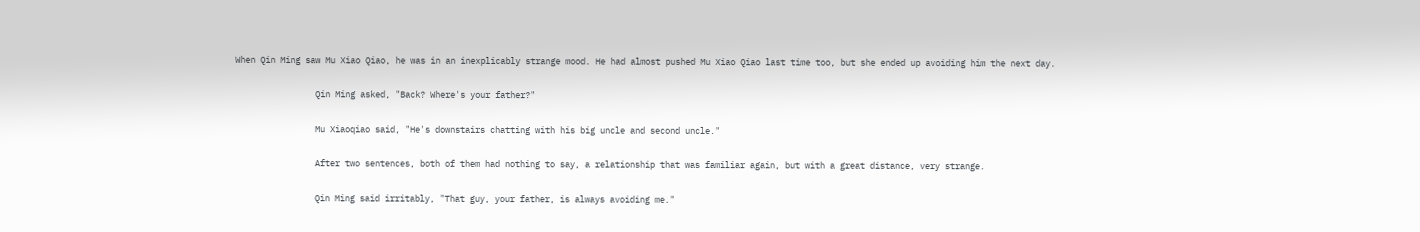When Qin Ming saw Mu Xiao Qiao, he was in an inexplicably strange mood. He had almost pushed Mu Xiao Qiao last time too, but she ended up avoiding him the next day.

                Qin Ming asked, "Back? Where's your father?"

                Mu Xiaoqiao said, "He's downstairs chatting with his big uncle and second uncle."

                After two sentences, both of them had nothing to say, a relationship that was familiar again, but with a great distance, very strange.

                Qin Ming said irritably, "That guy, your father, is always avoiding me."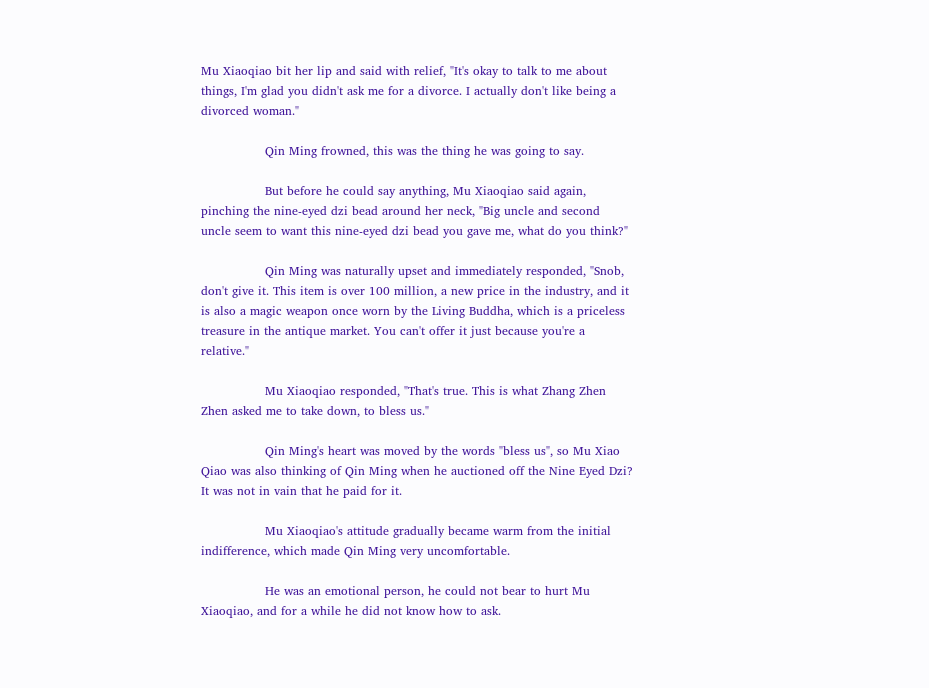Mu Xiaoqiao bit her lip and said with relief, "It's okay to talk to me about things, I'm glad you didn't ask me for a divorce. I actually don't like being a divorced woman."

                Qin Ming frowned, this was the thing he was going to say.

                But before he could say anything, Mu Xiaoqiao said again, pinching the nine-eyed dzi bead around her neck, "Big uncle and second uncle seem to want this nine-eyed dzi bead you gave me, what do you think?"

                Qin Ming was naturally upset and immediately responded, "Snob, don't give it. This item is over 100 million, a new price in the industry, and it is also a magic weapon once worn by the Living Buddha, which is a priceless treasure in the antique market. You can't offer it just because you're a relative."

                Mu Xiaoqiao responded, "That's true. This is what Zhang Zhen Zhen asked me to take down, to bless us."

                Qin Ming's heart was moved by the words "bless us", so Mu Xiao Qiao was also thinking of Qin Ming when he auctioned off the Nine Eyed Dzi? It was not in vain that he paid for it.

                Mu Xiaoqiao's attitude gradually became warm from the initial indifference, which made Qin Ming very uncomfortable.

                He was an emotional person, he could not bear to hurt Mu Xiaoqiao, and for a while he did not know how to ask.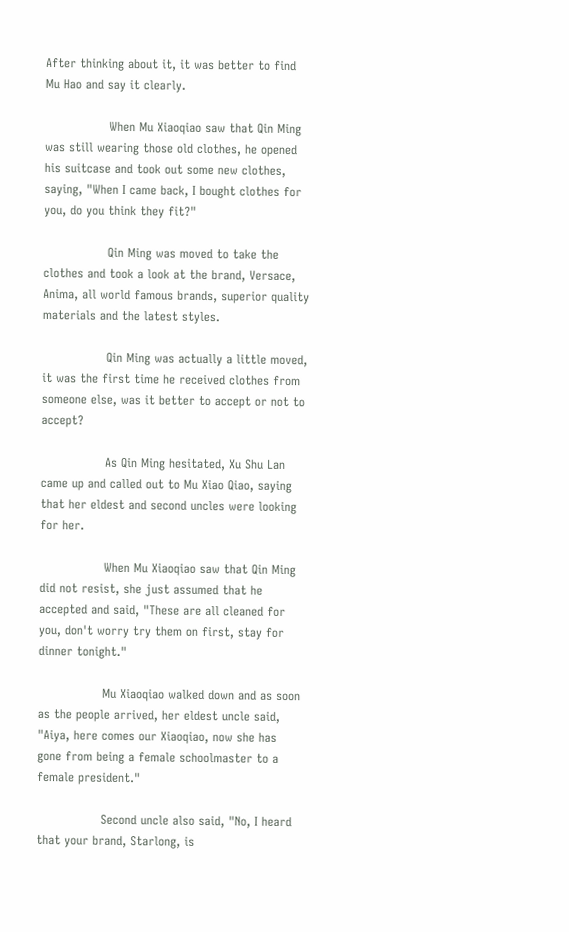After thinking about it, it was better to find Mu Hao and say it clearly.

                When Mu Xiaoqiao saw that Qin Ming was still wearing those old clothes, he opened his suitcase and took out some new clothes, saying, "When I came back, I bought clothes for you, do you think they fit?"

                Qin Ming was moved to take the clothes and took a look at the brand, Versace, Anima, all world famous brands, superior quality materials and the latest styles.

                Qin Ming was actually a little moved, it was the first time he received clothes from someone else, was it better to accept or not to accept?

                As Qin Ming hesitated, Xu Shu Lan came up and called out to Mu Xiao Qiao, saying that her eldest and second uncles were looking for her.

                When Mu Xiaoqiao saw that Qin Ming did not resist, she just assumed that he accepted and said, "These are all cleaned for you, don't worry try them on first, stay for dinner tonight."

                Mu Xiaoqiao walked down and as soon as the people arrived, her eldest uncle said, "Aiya, here comes our Xiaoqiao, now she has gone from being a female schoolmaster to a female president."

                Second uncle also said, "No, I heard that your brand, Starlong, is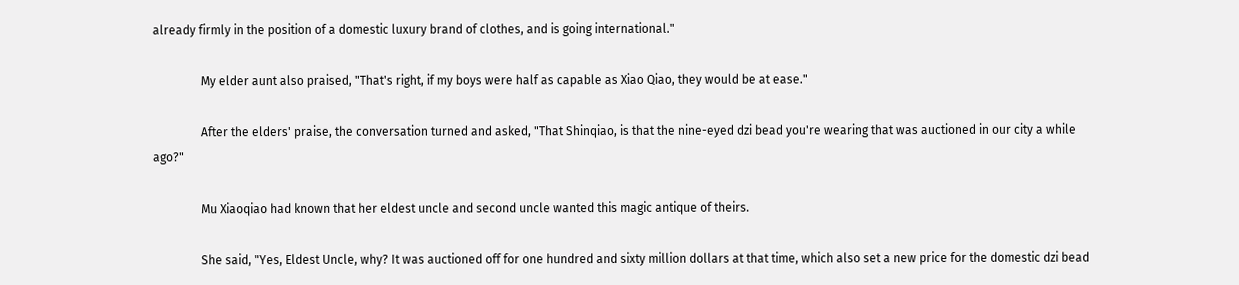already firmly in the position of a domestic luxury brand of clothes, and is going international."

                My elder aunt also praised, "That's right, if my boys were half as capable as Xiao Qiao, they would be at ease."

                After the elders' praise, the conversation turned and asked, "That Shinqiao, is that the nine-eyed dzi bead you're wearing that was auctioned in our city a while ago?"

                Mu Xiaoqiao had known that her eldest uncle and second uncle wanted this magic antique of theirs.

                She said, "Yes, Eldest Uncle, why? It was auctioned off for one hundred and sixty million dollars at that time, which also set a new price for the domestic dzi bead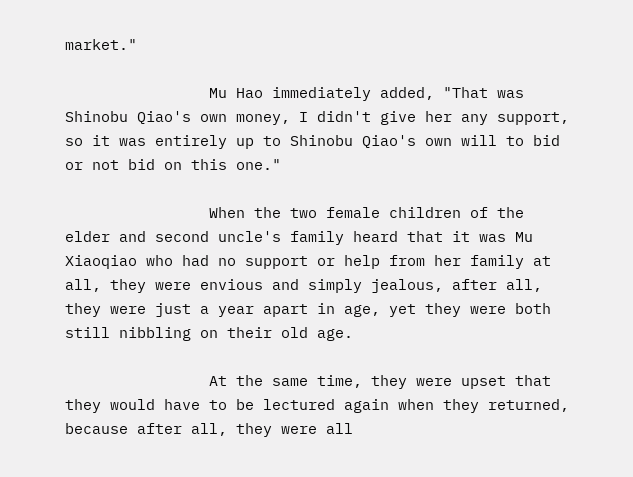market."

                Mu Hao immediately added, "That was Shinobu Qiao's own money, I didn't give her any support, so it was entirely up to Shinobu Qiao's own will to bid or not bid on this one."

                When the two female children of the elder and second uncle's family heard that it was Mu Xiaoqiao who had no support or help from her family at all, they were envious and simply jealous, after all, they were just a year apart in age, yet they were both still nibbling on their old age.

                At the same time, they were upset that they would have to be lectured again when they returned, because after all, they were all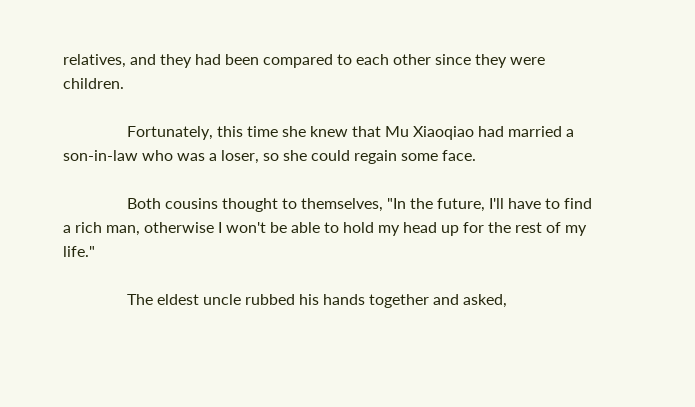relatives, and they had been compared to each other since they were children.

                Fortunately, this time she knew that Mu Xiaoqiao had married a son-in-law who was a loser, so she could regain some face.

                Both cousins thought to themselves, "In the future, I'll have to find a rich man, otherwise I won't be able to hold my head up for the rest of my life."

                The eldest uncle rubbed his hands together and asked,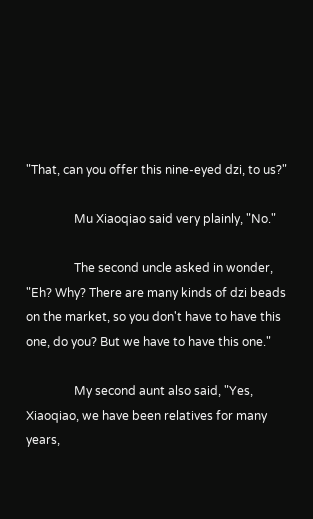"That, can you offer this nine-eyed dzi, to us?"

                Mu Xiaoqiao said very plainly, "No."

                The second uncle asked in wonder, "Eh? Why? There are many kinds of dzi beads on the market, so you don't have to have this one, do you? But we have to have this one."

                My second aunt also said, "Yes, Xiaoqiao, we have been relatives for many years,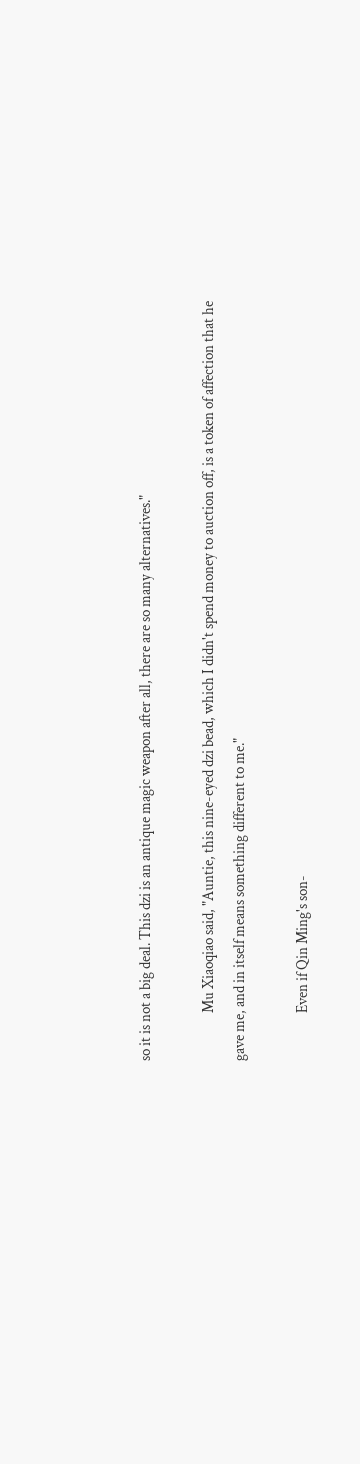so it is not a big deal. This dzi is an antique magic weapon after all, there are so many alternatives."

                Mu Xiaoqiao said, "Auntie, this nine-eyed dzi bead, which I didn't spend money to auction off, is a token of affection that he gave me, and in itself means something different to me."

                Even if Qin Ming's son-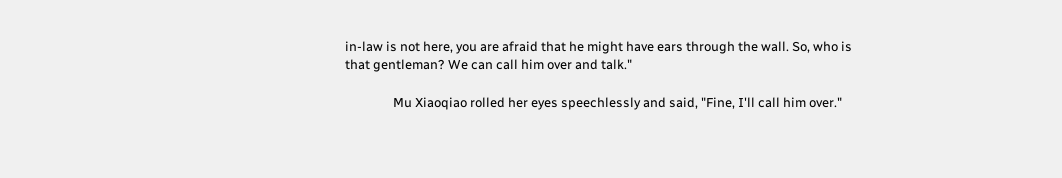in-law is not here, you are afraid that he might have ears through the wall. So, who is that gentleman? We can call him over and talk."

                Mu Xiaoqiao rolled her eyes speechlessly and said, "Fine, I'll call him over."